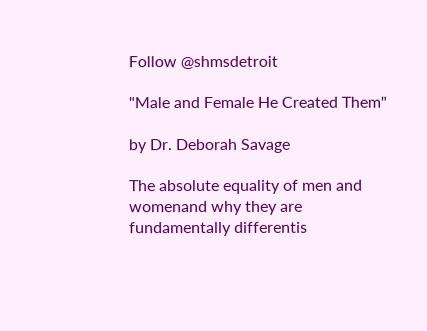Follow @shmsdetroit

"Male and Female He Created Them"

by Dr. Deborah Savage

The absolute equality of men and womenand why they are fundamentally differentis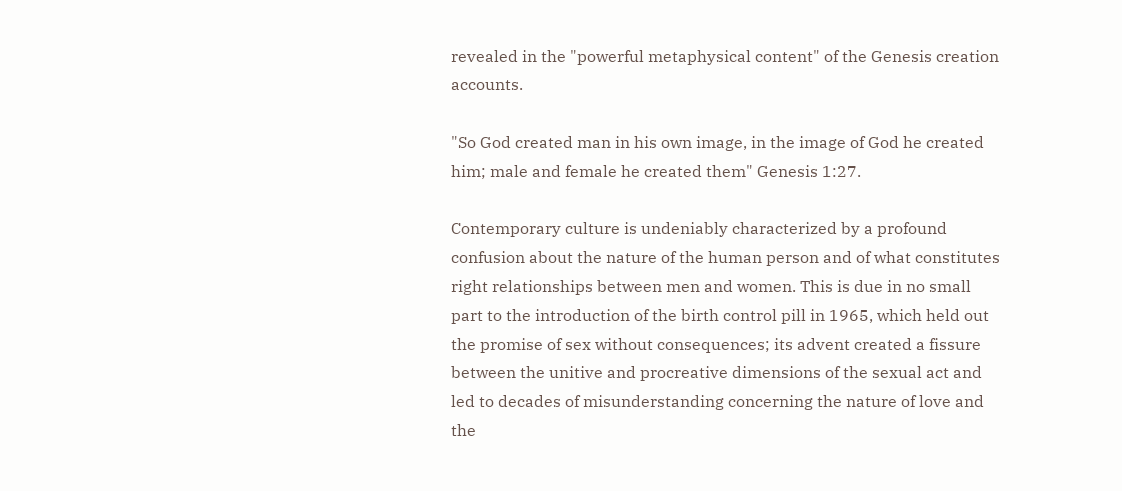revealed in the "powerful metaphysical content" of the Genesis creation accounts.

"So God created man in his own image, in the image of God he created him; male and female he created them" Genesis 1:27.

Contemporary culture is undeniably characterized by a profound confusion about the nature of the human person and of what constitutes right relationships between men and women. This is due in no small part to the introduction of the birth control pill in 1965, which held out the promise of sex without consequences; its advent created a fissure between the unitive and procreative dimensions of the sexual act and led to decades of misunderstanding concerning the nature of love and the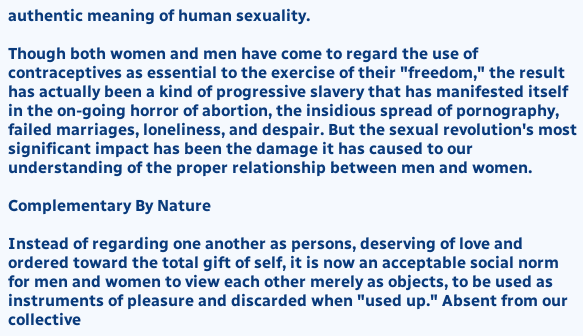authentic meaning of human sexuality.

Though both women and men have come to regard the use of contraceptives as essential to the exercise of their "freedom," the result has actually been a kind of progressive slavery that has manifested itself in the on-going horror of abortion, the insidious spread of pornography, failed marriages, loneliness, and despair. But the sexual revolution's most significant impact has been the damage it has caused to our understanding of the proper relationship between men and women.

Complementary By Nature

Instead of regarding one another as persons, deserving of love and ordered toward the total gift of self, it is now an acceptable social norm for men and women to view each other merely as objects, to be used as instruments of pleasure and discarded when "used up." Absent from our collective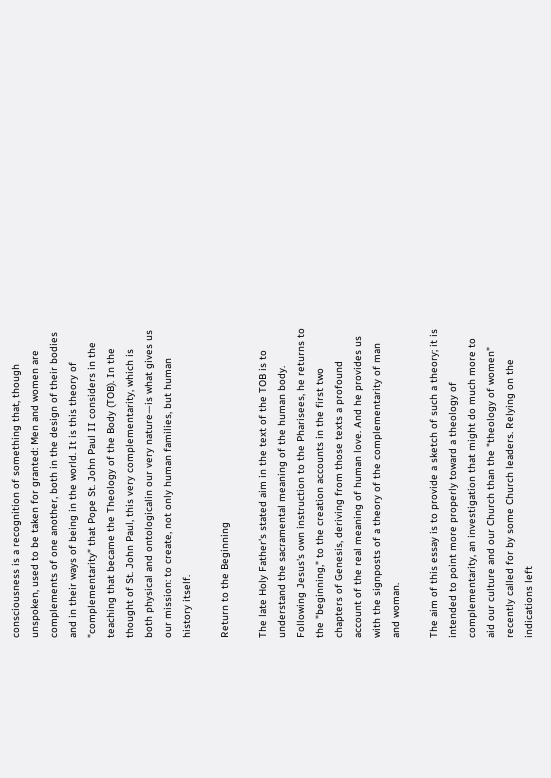consciousness is a recognition of something that, though unspoken, used to be taken for granted: Men and women are complements of one another, both in the design of their bodies and in their ways of being in the world. It is this theory of "complementarity" that Pope St. John Paul II considers in the teaching that became the Theology of the Body (TOB). In the thought of St. John Paul, this very complementarity, which is both physical and ontologicalin our very nature—is what gives us our mission: to create, not only human families, but human history itself.

Return to the Beginning

The late Holy Father's stated aim in the text of the TOB is to understand the sacramental meaning of the human body. Following Jesus's own instruction to the Pharisees, he returns to the "beginning," to the creation accounts in the first two chapters of Genesis, deriving from those texts a profound account of the real meaning of human love. And he provides us with the signposts of a theory of the complementarity of man and woman.

The aim of this essay is to provide a sketch of such a theory; it is intended to point more properly toward a theology of complementarity, an investigation that might do much more to aid our culture and our Church than the "theology of women" recently called for by some Church leaders. Relying on the indications left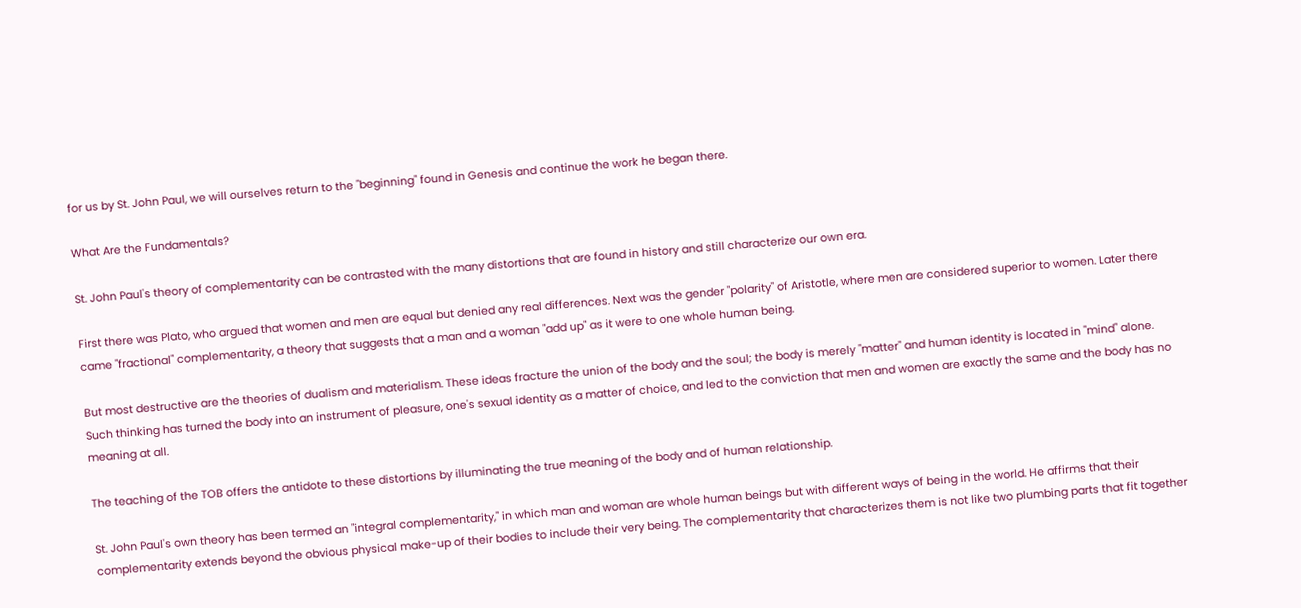for us by St. John Paul, we will ourselves return to the "beginning" found in Genesis and continue the work he began there.

What Are the Fundamentals?

St. John Paul's theory of complementarity can be contrasted with the many distortions that are found in history and still characterize our own era.

First there was Plato, who argued that women and men are equal but denied any real differences. Next was the gender "polarity" of Aristotle, where men are considered superior to women. Later there came "fractional" complementarity, a theory that suggests that a man and a woman "add up" as it were to one whole human being.

But most destructive are the theories of dualism and materialism. These ideas fracture the union of the body and the soul; the body is merely "matter" and human identity is located in "mind" alone. Such thinking has turned the body into an instrument of pleasure, one's sexual identity as a matter of choice, and led to the conviction that men and women are exactly the same and the body has no meaning at all.

The teaching of the TOB offers the antidote to these distortions by illuminating the true meaning of the body and of human relationship.

St. John Paul's own theory has been termed an "integral complementarity," in which man and woman are whole human beings but with different ways of being in the world. He affirms that their complementarity extends beyond the obvious physical make-up of their bodies to include their very being. The complementarity that characterizes them is not like two plumbing parts that fit together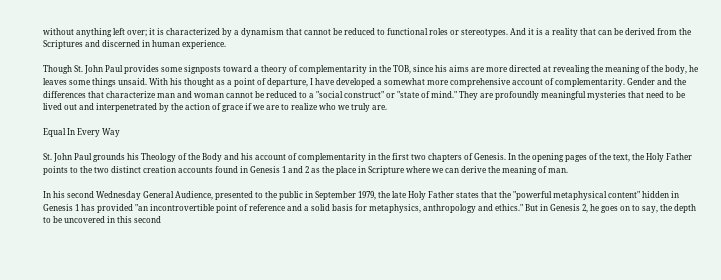without anything left over; it is characterized by a dynamism that cannot be reduced to functional roles or stereotypes. And it is a reality that can be derived from the Scriptures and discerned in human experience.

Though St. John Paul provides some signposts toward a theory of complementarity in the TOB, since his aims are more directed at revealing the meaning of the body, he leaves some things unsaid. With his thought as a point of departure, I have developed a somewhat more comprehensive account of complementarity. Gender and the differences that characterize man and woman cannot be reduced to a "social construct" or "state of mind." They are profoundly meaningful mysteries that need to be lived out and interpenetrated by the action of grace if we are to realize who we truly are.

Equal In Every Way

St. John Paul grounds his Theology of the Body and his account of complementarity in the first two chapters of Genesis. In the opening pages of the text, the Holy Father points to the two distinct creation accounts found in Genesis 1 and 2 as the place in Scripture where we can derive the meaning of man.

In his second Wednesday General Audience, presented to the public in September 1979, the late Holy Father states that the "powerful metaphysical content" hidden in Genesis 1 has provided "an incontrovertible point of reference and a solid basis for metaphysics, anthropology and ethics." But in Genesis 2, he goes on to say, the depth to be uncovered in this second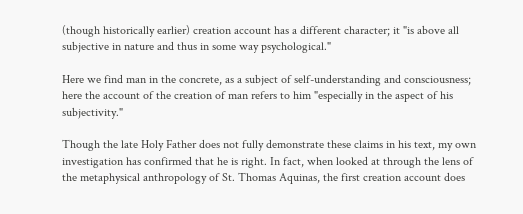(though historically earlier) creation account has a different character; it "is above all subjective in nature and thus in some way psychological."

Here we find man in the concrete, as a subject of self-understanding and consciousness; here the account of the creation of man refers to him "especially in the aspect of his subjectivity."

Though the late Holy Father does not fully demonstrate these claims in his text, my own investigation has confirmed that he is right. In fact, when looked at through the lens of the metaphysical anthropology of St. Thomas Aquinas, the first creation account does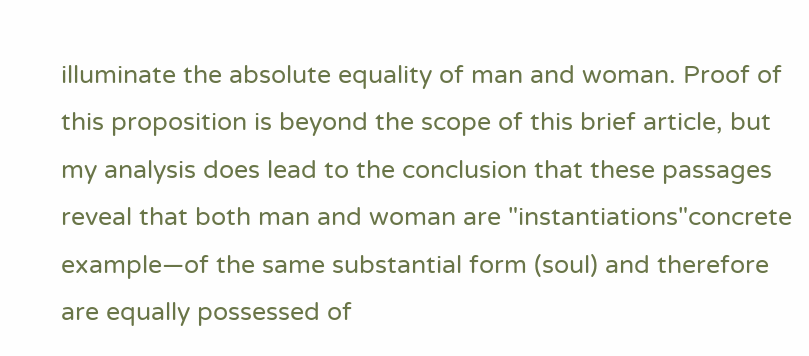illuminate the absolute equality of man and woman. Proof of this proposition is beyond the scope of this brief article, but my analysis does lead to the conclusion that these passages reveal that both man and woman are "instantiations"concrete example—of the same substantial form (soul) and therefore are equally possessed of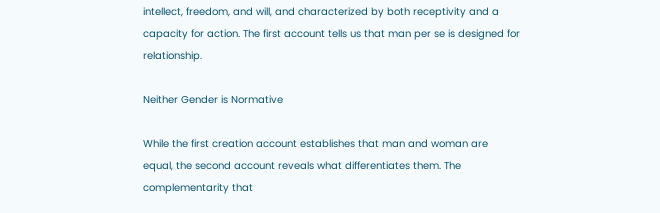intellect, freedom, and will, and characterized by both receptivity and a capacity for action. The first account tells us that man per se is designed for relationship.

Neither Gender is Normative

While the first creation account establishes that man and woman are equal, the second account reveals what differentiates them. The complementarity that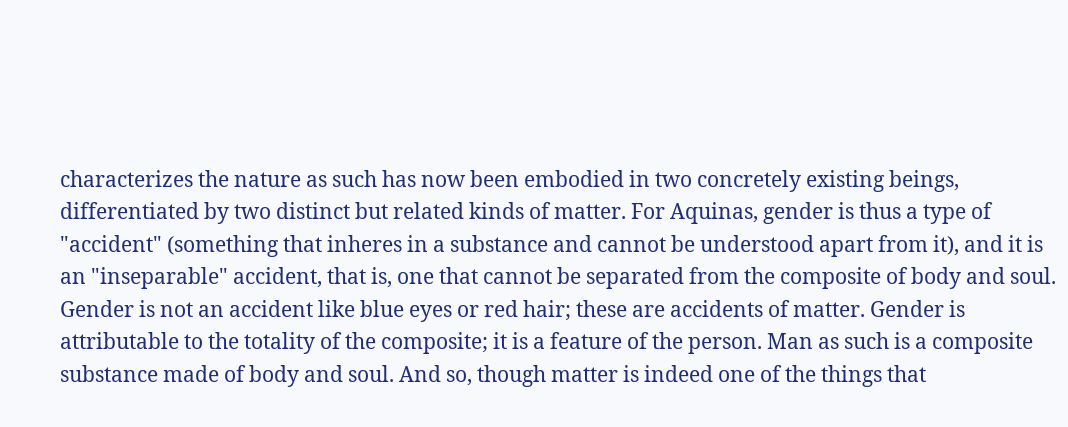characterizes the nature as such has now been embodied in two concretely existing beings, differentiated by two distinct but related kinds of matter. For Aquinas, gender is thus a type of "accident" (something that inheres in a substance and cannot be understood apart from it), and it is an "inseparable" accident, that is, one that cannot be separated from the composite of body and soul. Gender is not an accident like blue eyes or red hair; these are accidents of matter. Gender is attributable to the totality of the composite; it is a feature of the person. Man as such is a composite substance made of body and soul. And so, though matter is indeed one of the things that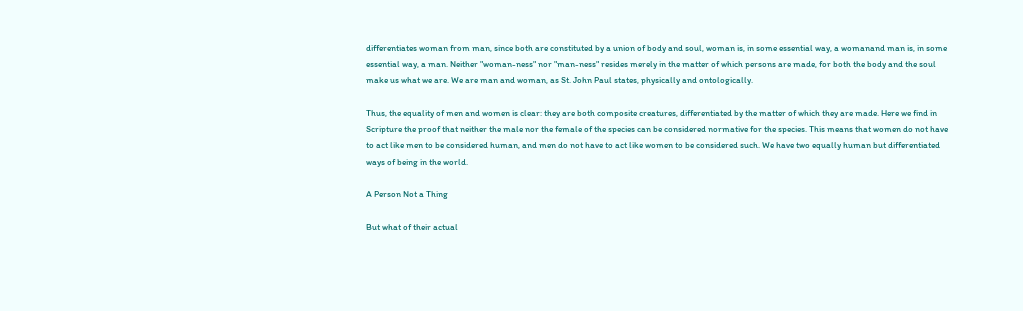differentiates woman from man, since both are constituted by a union of body and soul, woman is, in some essential way, a womanand man is, in some essential way, a man. Neither "woman-ness" nor "man-ness" resides merely in the matter of which persons are made, for both the body and the soul make us what we are. We are man and woman, as St. John Paul states, physically and ontologically.

Thus, the equality of men and women is clear: they are both composite creatures, differentiated by the matter of which they are made. Here we find in Scripture the proof that neither the male nor the female of the species can be considered normative for the species. This means that women do not have to act like men to be considered human, and men do not have to act like women to be considered such. We have two equally human but differentiated ways of being in the world.

A Person Not a Thing

But what of their actual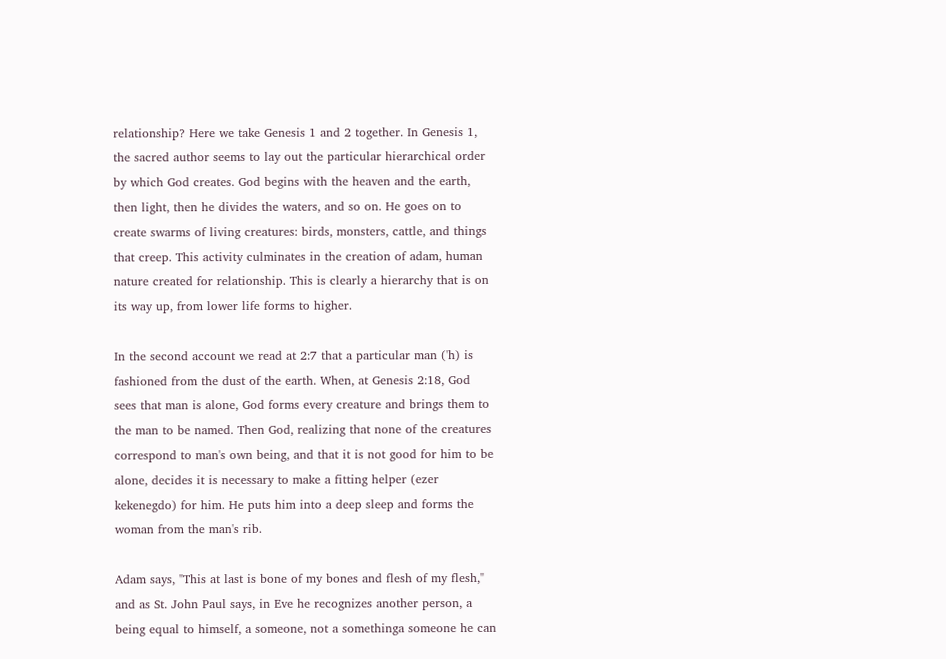relationship? Here we take Genesis 1 and 2 together. In Genesis 1, the sacred author seems to lay out the particular hierarchical order by which God creates. God begins with the heaven and the earth, then light, then he divides the waters, and so on. He goes on to create swarms of living creatures: birds, monsters, cattle, and things that creep. This activity culminates in the creation of adam, human nature created for relationship. This is clearly a hierarchy that is on its way up, from lower life forms to higher.

In the second account we read at 2:7 that a particular man ('h) is fashioned from the dust of the earth. When, at Genesis 2:18, God sees that man is alone, God forms every creature and brings them to the man to be named. Then God, realizing that none of the creatures correspond to man's own being, and that it is not good for him to be alone, decides it is necessary to make a fitting helper (ezer kekenegdo) for him. He puts him into a deep sleep and forms the woman from the man's rib.

Adam says, "This at last is bone of my bones and flesh of my flesh," and as St. John Paul says, in Eve he recognizes another person, a being equal to himself, a someone, not a somethinga someone he can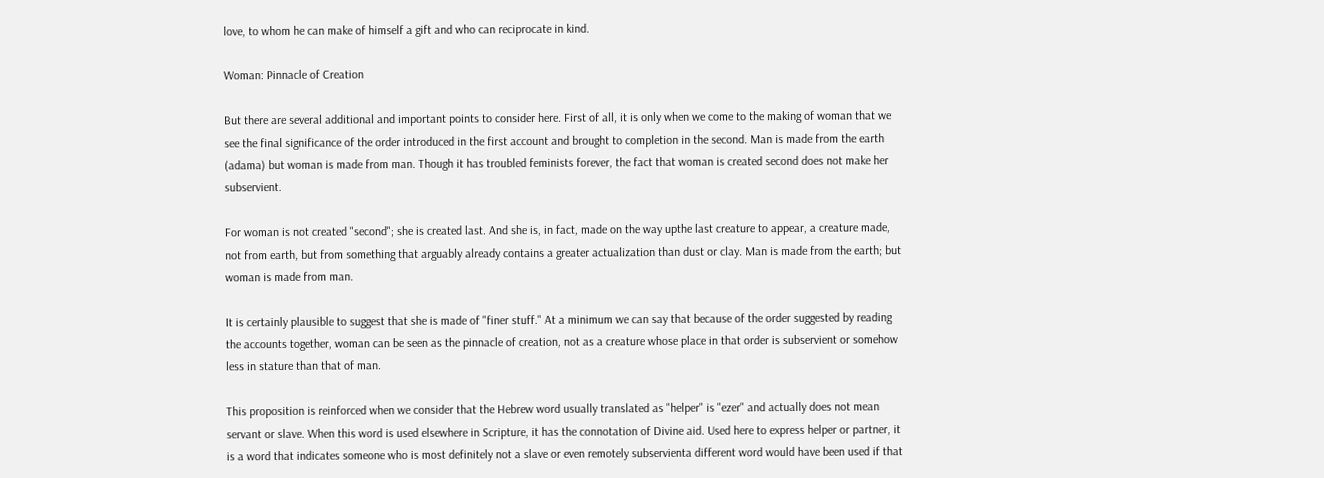love, to whom he can make of himself a gift and who can reciprocate in kind.

Woman: Pinnacle of Creation

But there are several additional and important points to consider here. First of all, it is only when we come to the making of woman that we see the final significance of the order introduced in the first account and brought to completion in the second. Man is made from the earth (adama) but woman is made from man. Though it has troubled feminists forever, the fact that woman is created second does not make her subservient.

For woman is not created "second"; she is created last. And she is, in fact, made on the way upthe last creature to appear, a creature made, not from earth, but from something that arguably already contains a greater actualization than dust or clay. Man is made from the earth; but woman is made from man.

It is certainly plausible to suggest that she is made of "finer stuff." At a minimum we can say that because of the order suggested by reading the accounts together, woman can be seen as the pinnacle of creation, not as a creature whose place in that order is subservient or somehow less in stature than that of man.

This proposition is reinforced when we consider that the Hebrew word usually translated as "helper" is "ezer" and actually does not mean servant or slave. When this word is used elsewhere in Scripture, it has the connotation of Divine aid. Used here to express helper or partner, it is a word that indicates someone who is most definitely not a slave or even remotely subservienta different word would have been used if that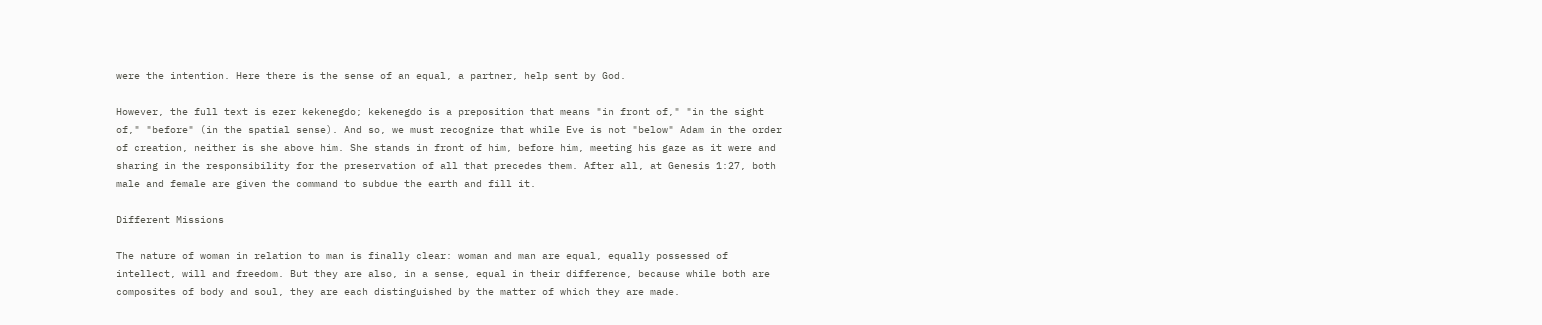were the intention. Here there is the sense of an equal, a partner, help sent by God.

However, the full text is ezer kekenegdo; kekenegdo is a preposition that means "in front of," "in the sight of," "before" (in the spatial sense). And so, we must recognize that while Eve is not "below" Adam in the order of creation, neither is she above him. She stands in front of him, before him, meeting his gaze as it were and sharing in the responsibility for the preservation of all that precedes them. After all, at Genesis 1:27, both male and female are given the command to subdue the earth and fill it.

Different Missions

The nature of woman in relation to man is finally clear: woman and man are equal, equally possessed of intellect, will and freedom. But they are also, in a sense, equal in their difference, because while both are composites of body and soul, they are each distinguished by the matter of which they are made.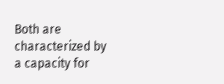Both are characterized by a capacity for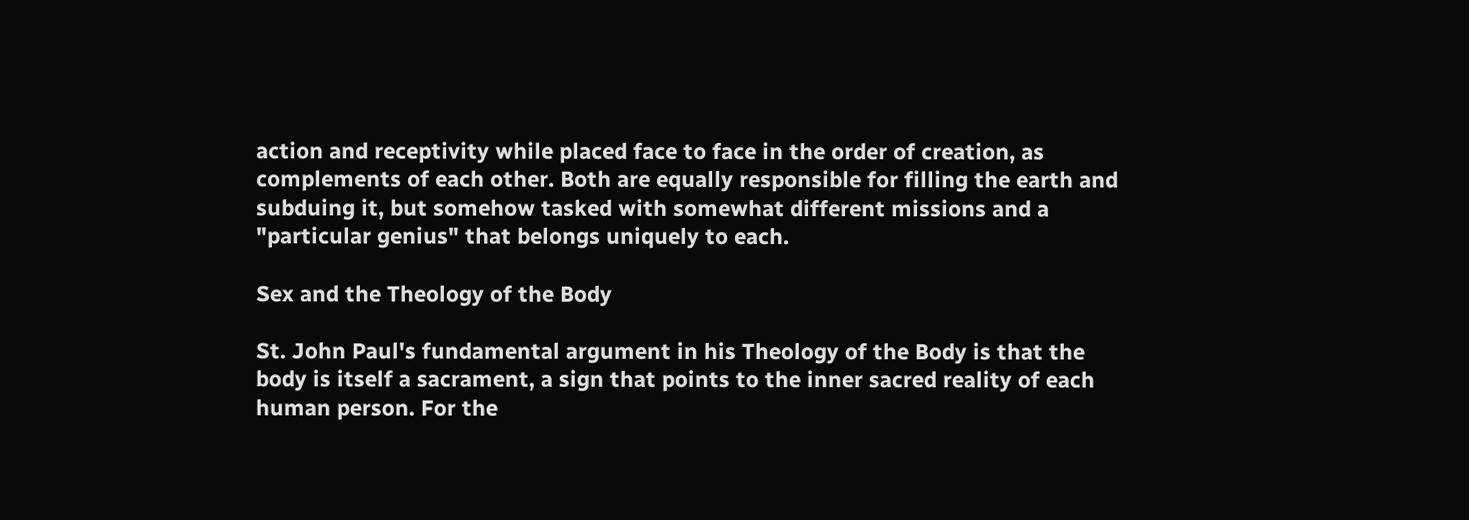action and receptivity while placed face to face in the order of creation, as complements of each other. Both are equally responsible for filling the earth and subduing it, but somehow tasked with somewhat different missions and a "particular genius" that belongs uniquely to each.

Sex and the Theology of the Body

St. John Paul's fundamental argument in his Theology of the Body is that the body is itself a sacrament, a sign that points to the inner sacred reality of each human person. For the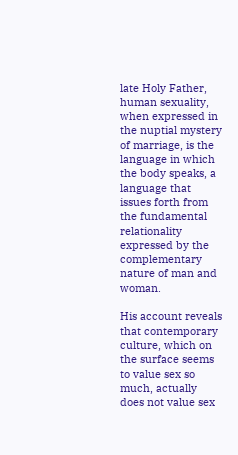late Holy Father, human sexuality, when expressed in the nuptial mystery of marriage, is the language in which the body speaks, a language that issues forth from the fundamental relationality expressed by the complementary nature of man and woman.

His account reveals that contemporary culture, which on the surface seems to value sex so much, actually does not value sex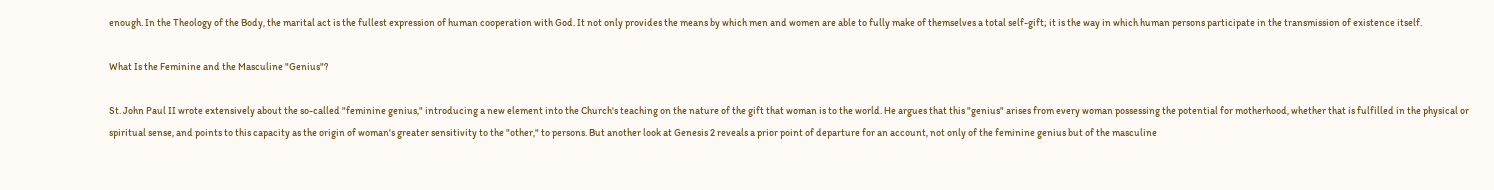enough. In the Theology of the Body, the marital act is the fullest expression of human cooperation with God. It not only provides the means by which men and women are able to fully make of themselves a total self-gift; it is the way in which human persons participate in the transmission of existence itself.

What Is the Feminine and the Masculine "Genius"?

St. John Paul II wrote extensively about the so-called "feminine genius," introducing a new element into the Church's teaching on the nature of the gift that woman is to the world. He argues that this "genius" arises from every woman possessing the potential for motherhood, whether that is fulfilled in the physical or spiritual sense, and points to this capacity as the origin of woman's greater sensitivity to the "other," to persons. But another look at Genesis 2 reveals a prior point of departure for an account, not only of the feminine genius but of the masculine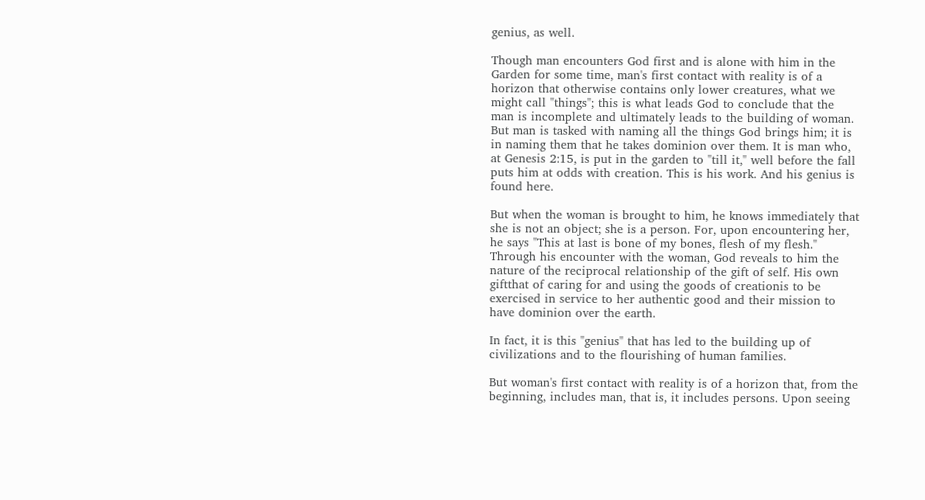genius, as well.

Though man encounters God first and is alone with him in the Garden for some time, man's first contact with reality is of a horizon that otherwise contains only lower creatures, what we might call "things"; this is what leads God to conclude that the man is incomplete and ultimately leads to the building of woman. But man is tasked with naming all the things God brings him; it is in naming them that he takes dominion over them. It is man who, at Genesis 2:15, is put in the garden to "till it," well before the fall puts him at odds with creation. This is his work. And his genius is found here.

But when the woman is brought to him, he knows immediately that she is not an object; she is a person. For, upon encountering her, he says "This at last is bone of my bones, flesh of my flesh." Through his encounter with the woman, God reveals to him the nature of the reciprocal relationship of the gift of self. His own giftthat of caring for and using the goods of creationis to be exercised in service to her authentic good and their mission to have dominion over the earth.

In fact, it is this "genius" that has led to the building up of civilizations and to the flourishing of human families.

But woman's first contact with reality is of a horizon that, from the beginning, includes man, that is, it includes persons. Upon seeing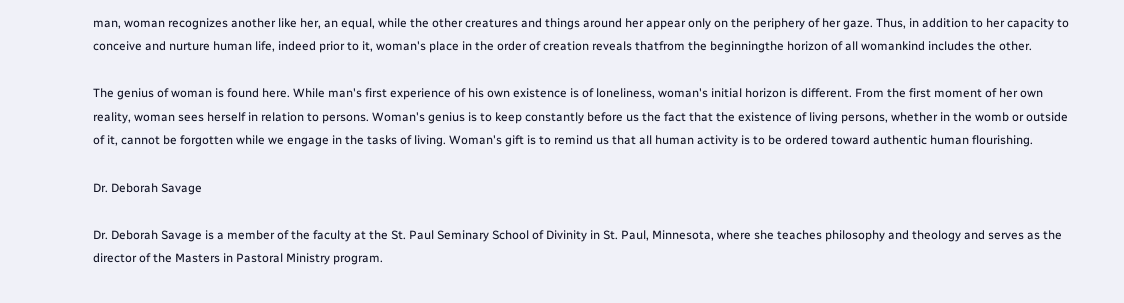man, woman recognizes another like her, an equal, while the other creatures and things around her appear only on the periphery of her gaze. Thus, in addition to her capacity to conceive and nurture human life, indeed prior to it, woman's place in the order of creation reveals thatfrom the beginningthe horizon of all womankind includes the other.

The genius of woman is found here. While man's first experience of his own existence is of loneliness, woman's initial horizon is different. From the first moment of her own reality, woman sees herself in relation to persons. Woman's genius is to keep constantly before us the fact that the existence of living persons, whether in the womb or outside of it, cannot be forgotten while we engage in the tasks of living. Woman's gift is to remind us that all human activity is to be ordered toward authentic human flourishing.

Dr. Deborah Savage

Dr. Deborah Savage is a member of the faculty at the St. Paul Seminary School of Divinity in St. Paul, Minnesota, where she teaches philosophy and theology and serves as the director of the Masters in Pastoral Ministry program.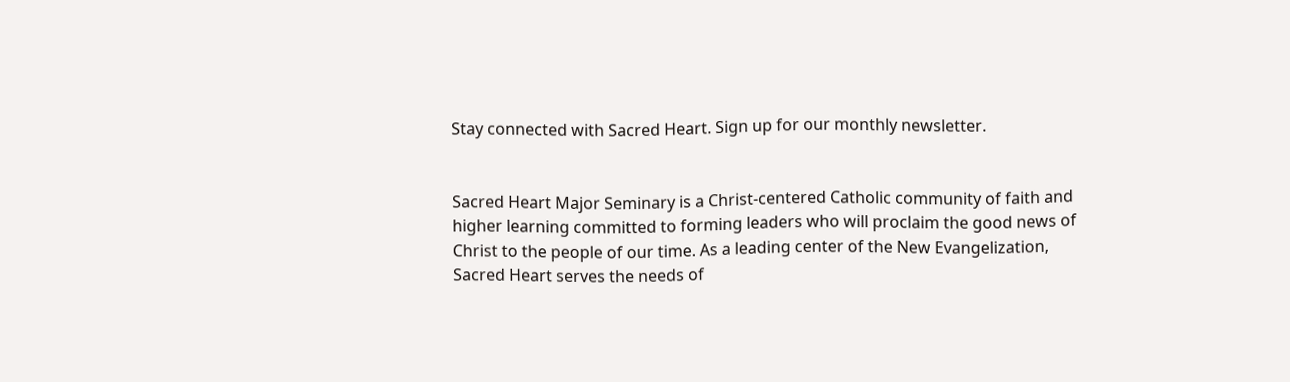Stay connected with Sacred Heart. Sign up for our monthly newsletter.


Sacred Heart Major Seminary is a Christ-centered Catholic community of faith and higher learning committed to forming leaders who will proclaim the good news of Christ to the people of our time. As a leading center of the New Evangelization, Sacred Heart serves the needs of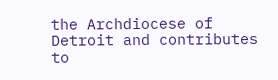the Archdiocese of Detroit and contributes to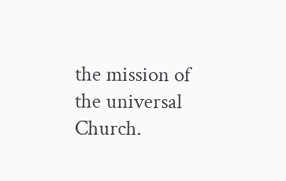the mission of the universal Church.